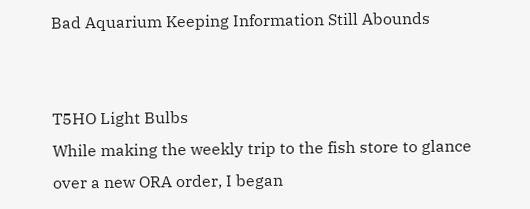Bad Aquarium Keeping Information Still Abounds


T5HO Light Bulbs
While making the weekly trip to the fish store to glance over a new ORA order, I began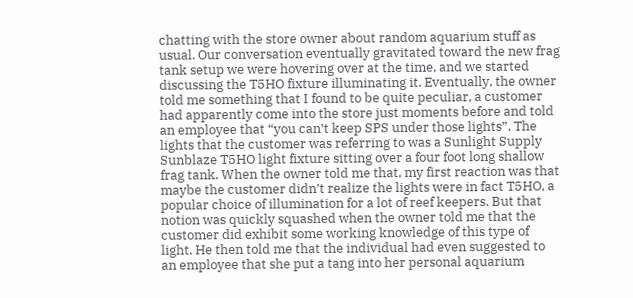chatting with the store owner about random aquarium stuff as usual. Our conversation eventually gravitated toward the new frag tank setup we were hovering over at the time, and we started discussing the T5HO fixture illuminating it. Eventually, the owner told me something that I found to be quite peculiar, a customer had apparently come into the store just moments before and told an employee that “you can’t keep SPS under those lights”. The lights that the customer was referring to was a Sunlight Supply Sunblaze T5HO light fixture sitting over a four foot long shallow frag tank. When the owner told me that, my first reaction was that maybe the customer didn’t realize the lights were in fact T5HO, a popular choice of illumination for a lot of reef keepers. But that notion was quickly squashed when the owner told me that the customer did exhibit some working knowledge of this type of light. He then told me that the individual had even suggested to an employee that she put a tang into her personal aquarium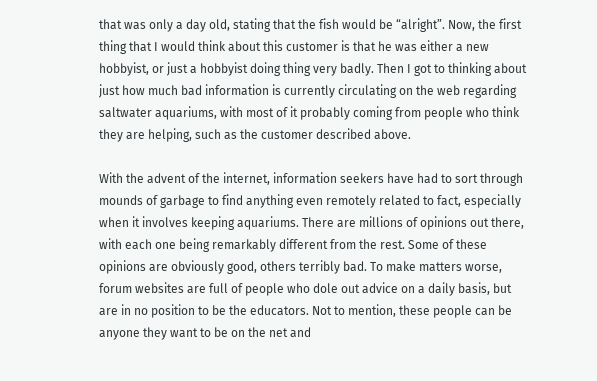that was only a day old, stating that the fish would be “alright”. Now, the first thing that I would think about this customer is that he was either a new hobbyist, or just a hobbyist doing thing very badly. Then I got to thinking about just how much bad information is currently circulating on the web regarding saltwater aquariums, with most of it probably coming from people who think they are helping, such as the customer described above.

With the advent of the internet, information seekers have had to sort through mounds of garbage to find anything even remotely related to fact, especially when it involves keeping aquariums. There are millions of opinions out there, with each one being remarkably different from the rest. Some of these opinions are obviously good, others terribly bad. To make matters worse, forum websites are full of people who dole out advice on a daily basis, but are in no position to be the educators. Not to mention, these people can be anyone they want to be on the net and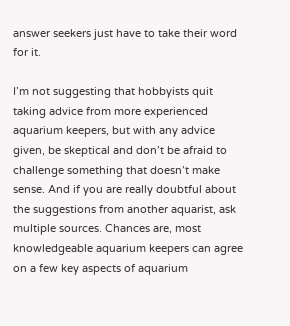answer seekers just have to take their word for it.

I’m not suggesting that hobbyists quit taking advice from more experienced aquarium keepers, but with any advice given, be skeptical and don’t be afraid to challenge something that doesn’t make sense. And if you are really doubtful about the suggestions from another aquarist, ask multiple sources. Chances are, most knowledgeable aquarium keepers can agree on a few key aspects of aquarium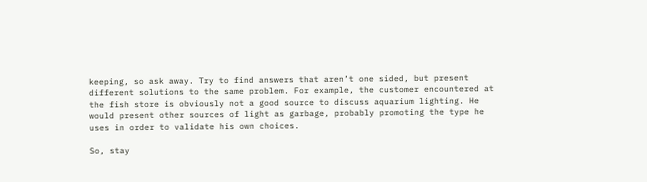keeping, so ask away. Try to find answers that aren’t one sided, but present different solutions to the same problem. For example, the customer encountered at the fish store is obviously not a good source to discuss aquarium lighting. He would present other sources of light as garbage, probably promoting the type he uses in order to validate his own choices.

So, stay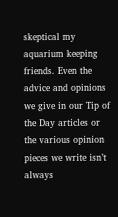skeptical my aquarium keeping friends. Even the advice and opinions we give in our Tip of the Day articles or the various opinion pieces we write isn’t always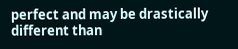perfect and may be drastically different than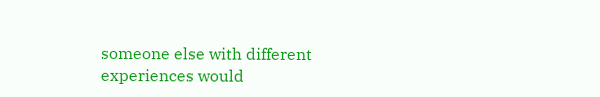someone else with different experiences would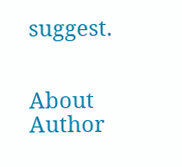suggest.


About Author